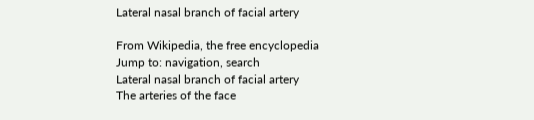Lateral nasal branch of facial artery

From Wikipedia, the free encyclopedia
Jump to: navigation, search
Lateral nasal branch of facial artery
The arteries of the face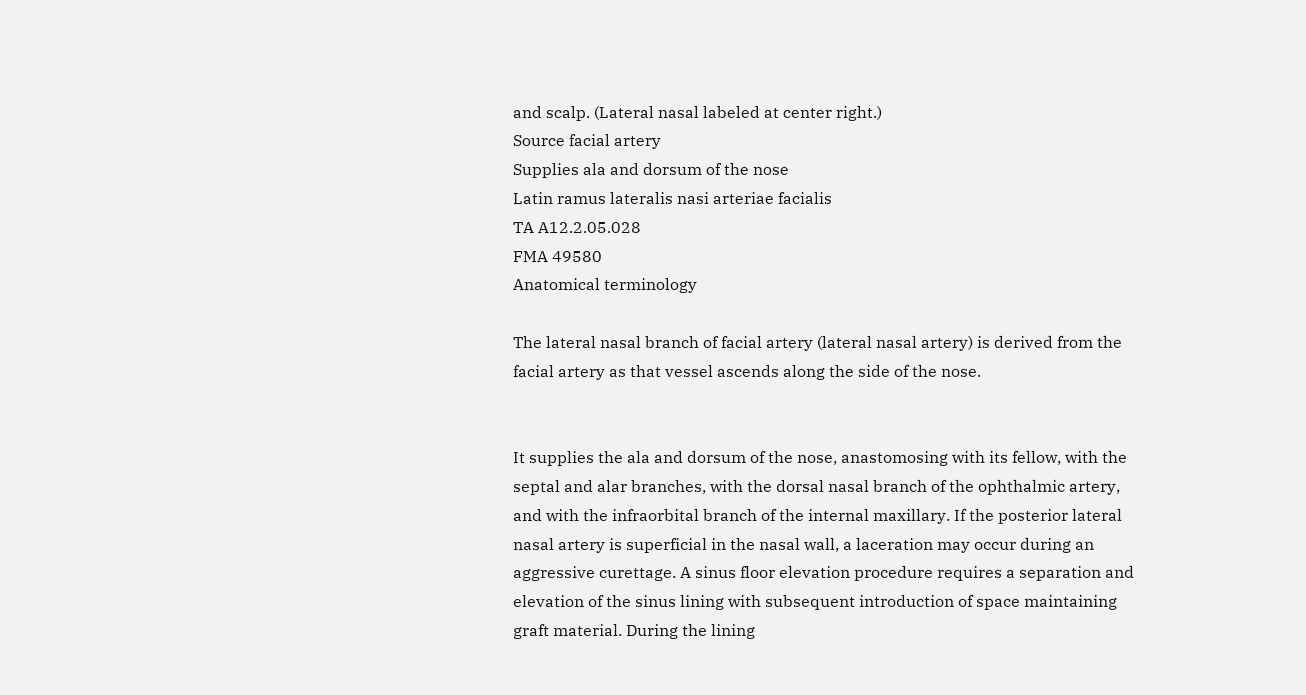and scalp. (Lateral nasal labeled at center right.)
Source facial artery
Supplies ala and dorsum of the nose
Latin ramus lateralis nasi arteriae facialis
TA A12.2.05.028
FMA 49580
Anatomical terminology

The lateral nasal branch of facial artery (lateral nasal artery) is derived from the facial artery as that vessel ascends along the side of the nose.


It supplies the ala and dorsum of the nose, anastomosing with its fellow, with the septal and alar branches, with the dorsal nasal branch of the ophthalmic artery, and with the infraorbital branch of the internal maxillary. If the posterior lateral nasal artery is superficial in the nasal wall, a laceration may occur during an aggressive curettage. A sinus floor elevation procedure requires a separation and elevation of the sinus lining with subsequent introduction of space maintaining graft material. During the lining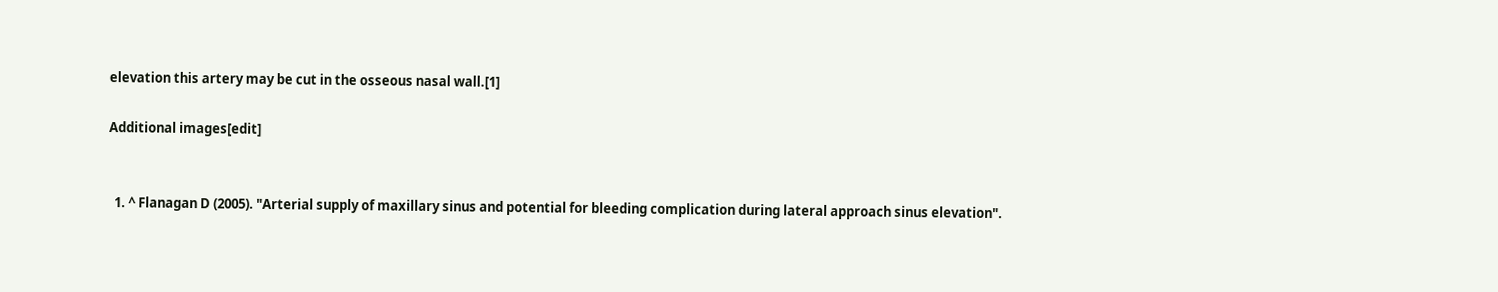elevation this artery may be cut in the osseous nasal wall.[1]

Additional images[edit]


  1. ^ Flanagan D (2005). "Arterial supply of maxillary sinus and potential for bleeding complication during lateral approach sinus elevation".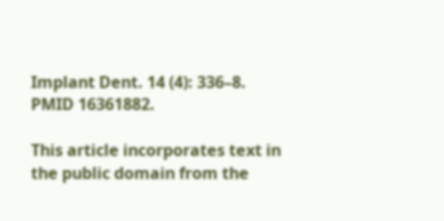Implant Dent. 14 (4): 336–8. PMID 16361882.

This article incorporates text in the public domain from the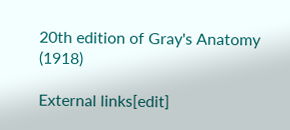20th edition of Gray's Anatomy (1918)

External links[edit]